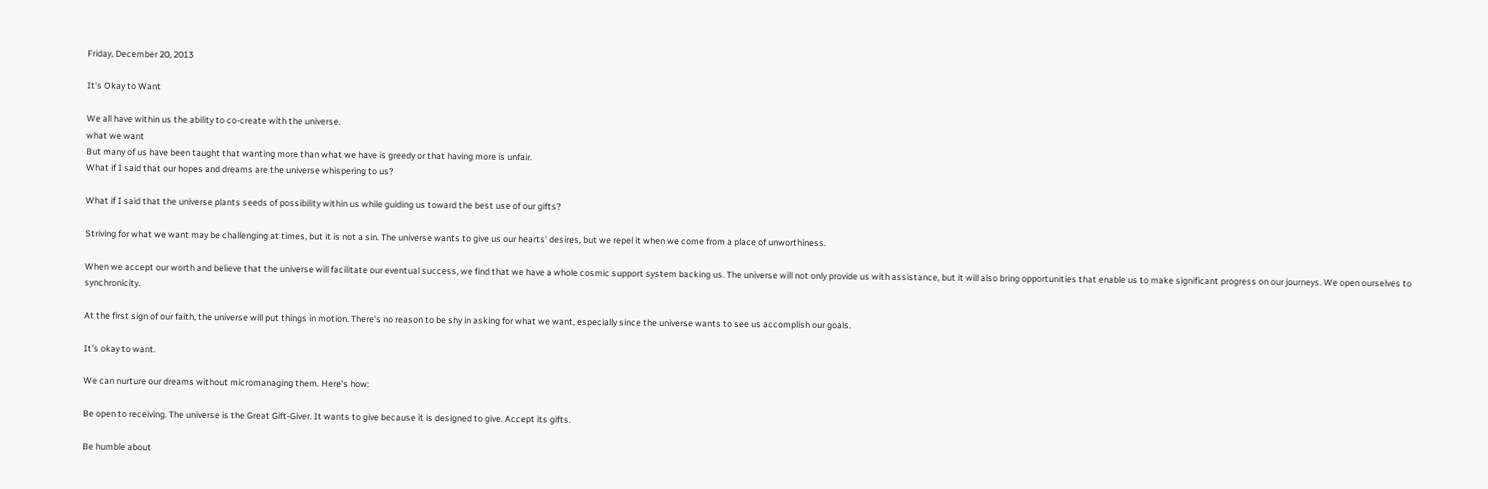Friday, December 20, 2013

It's Okay to Want

We all have within us the ability to co-create with the universe.
what we want
But many of us have been taught that wanting more than what we have is greedy or that having more is unfair.
What if I said that our hopes and dreams are the universe whispering to us?

What if I said that the universe plants seeds of possibility within us while guiding us toward the best use of our gifts?

Striving for what we want may be challenging at times, but it is not a sin. The universe wants to give us our hearts' desires, but we repel it when we come from a place of unworthiness.

When we accept our worth and believe that the universe will facilitate our eventual success, we find that we have a whole cosmic support system backing us. The universe will not only provide us with assistance, but it will also bring opportunities that enable us to make significant progress on our journeys. We open ourselves to synchronicity.

At the first sign of our faith, the universe will put things in motion. There's no reason to be shy in asking for what we want, especially since the universe wants to see us accomplish our goals.

It's okay to want.

We can nurture our dreams without micromanaging them. Here's how:

Be open to receiving. The universe is the Great Gift-Giver. It wants to give because it is designed to give. Accept its gifts.

Be humble about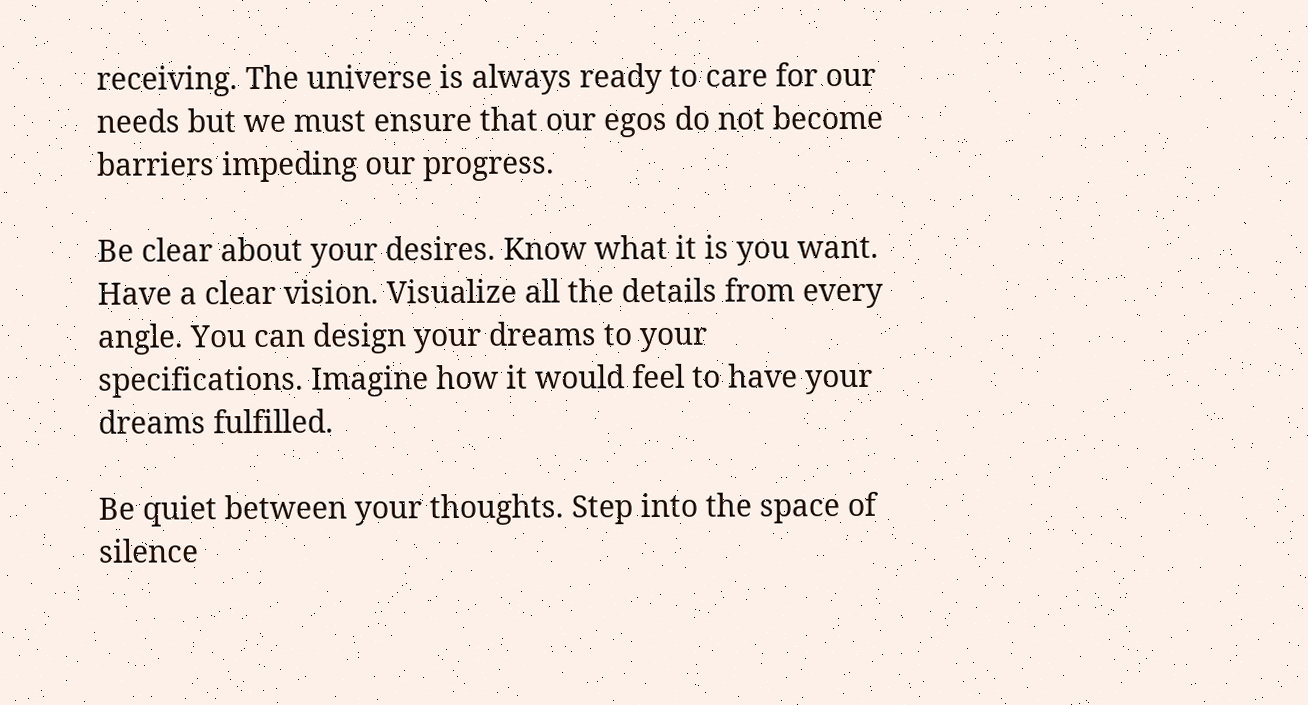receiving. The universe is always ready to care for our needs but we must ensure that our egos do not become barriers impeding our progress.

Be clear about your desires. Know what it is you want. Have a clear vision. Visualize all the details from every angle. You can design your dreams to your specifications. Imagine how it would feel to have your dreams fulfilled.

Be quiet between your thoughts. Step into the space of silence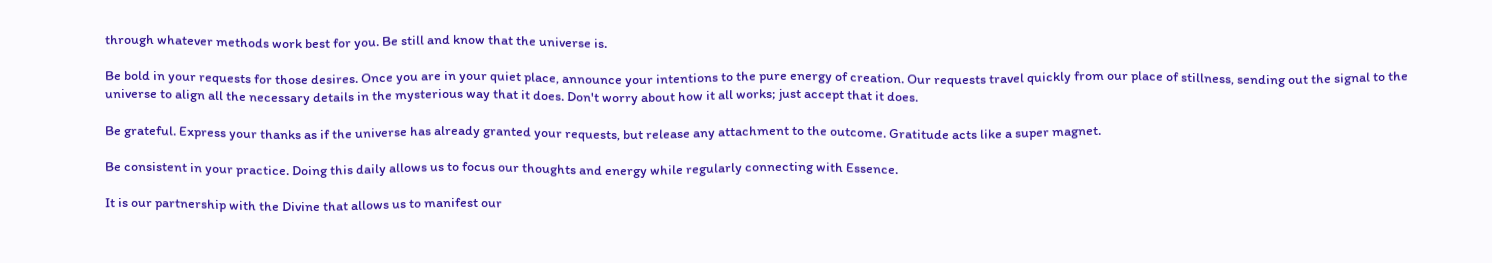through whatever methods work best for you. Be still and know that the universe is.

Be bold in your requests for those desires. Once you are in your quiet place, announce your intentions to the pure energy of creation. Our requests travel quickly from our place of stillness, sending out the signal to the universe to align all the necessary details in the mysterious way that it does. Don't worry about how it all works; just accept that it does.

Be grateful. Express your thanks as if the universe has already granted your requests, but release any attachment to the outcome. Gratitude acts like a super magnet.

Be consistent in your practice. Doing this daily allows us to focus our thoughts and energy while regularly connecting with Essence.

It is our partnership with the Divine that allows us to manifest our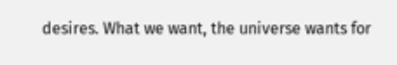desires. What we want, the universe wants for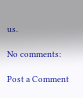us.

No comments:

Post a Comment